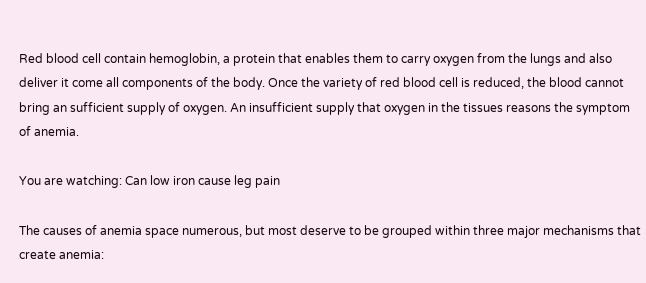Red blood cell contain hemoglobin, a protein that enables them to carry oxygen from the lungs and also deliver it come all components of the body. Once the variety of red blood cell is reduced, the blood cannot bring an sufficient supply of oxygen. An insufficient supply that oxygen in the tissues reasons the symptom of anemia.

You are watching: Can low iron cause leg pain

The causes of anemia space numerous, but most deserve to be grouped within three major mechanisms that create anemia: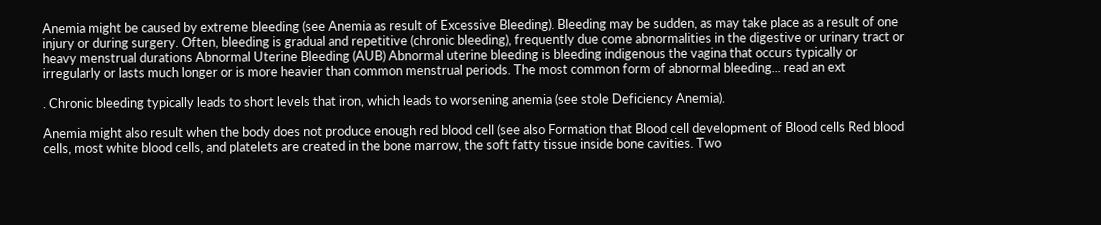Anemia might be caused by extreme bleeding (see Anemia as result of Excessive Bleeding). Bleeding may be sudden, as may take place as a result of one injury or during surgery. Often, bleeding is gradual and repetitive (chronic bleeding), frequently due come abnormalities in the digestive or urinary tract or heavy menstrual durations Abnormal Uterine Bleeding (AUB) Abnormal uterine bleeding is bleeding indigenous the vagina that occurs typically or irregularly or lasts much longer or is more heavier than common menstrual periods. The most common form of abnormal bleeding... read an ext

. Chronic bleeding typically leads to short levels that iron, which leads to worsening anemia (see stole Deficiency Anemia).

Anemia might also result when the body does not produce enough red blood cell (see also Formation that Blood cell development of Blood cells Red blood cells, most white blood cells, and platelets are created in the bone marrow, the soft fatty tissue inside bone cavities. Two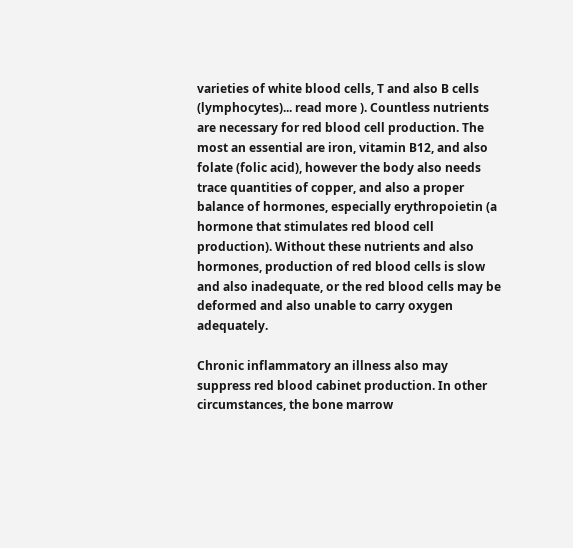varieties of white blood cells, T and also B cells (lymphocytes)... read more ). Countless nutrients are necessary for red blood cell production. The most an essential are iron, vitamin B12, and also folate (folic acid), however the body also needs trace quantities of copper, and also a proper balance of hormones, especially erythropoietin (a hormone that stimulates red blood cell production). Without these nutrients and also hormones, production of red blood cells is slow and also inadequate, or the red blood cells may be deformed and also unable to carry oxygen adequately.

Chronic inflammatory an illness also may suppress red blood cabinet production. In other circumstances, the bone marrow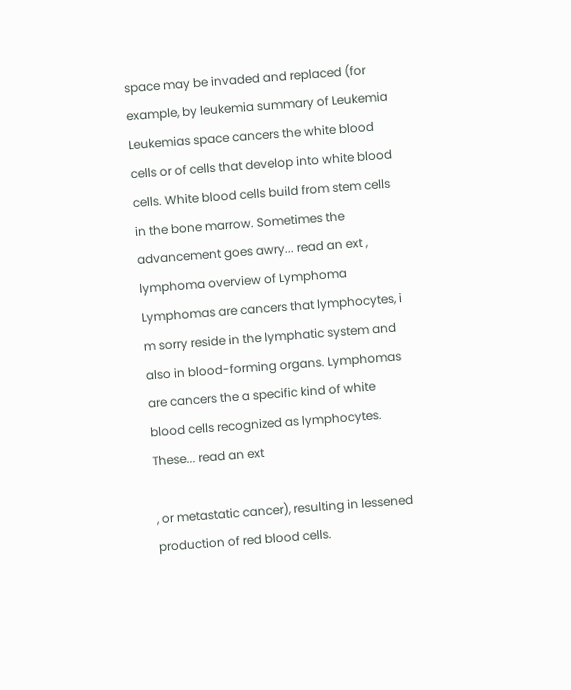space may be invaded and replaced (for example, by leukemia summary of Leukemia Leukemias space cancers the white blood cells or of cells that develop into white blood cells. White blood cells build from stem cells in the bone marrow. Sometimes the advancement goes awry... read an ext , lymphoma overview of Lymphoma Lymphomas are cancers that lymphocytes, i m sorry reside in the lymphatic system and also in blood-forming organs. Lymphomas are cancers the a specific kind of white blood cells recognized as lymphocytes. These... read an ext

, or metastatic cancer), resulting in lessened production of red blood cells.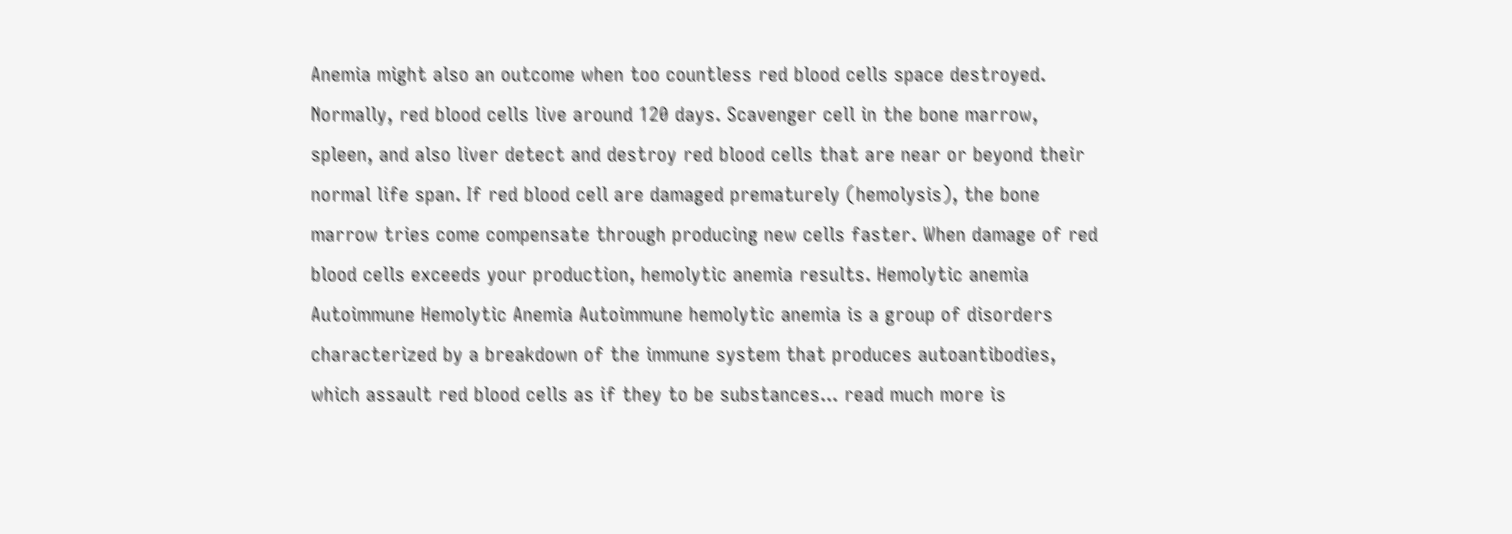Anemia might also an outcome when too countless red blood cells space destroyed. Normally, red blood cells live around 120 days. Scavenger cell in the bone marrow, spleen, and also liver detect and destroy red blood cells that are near or beyond their normal life span. If red blood cell are damaged prematurely (hemolysis), the bone marrow tries come compensate through producing new cells faster. When damage of red blood cells exceeds your production, hemolytic anemia results. Hemolytic anemia Autoimmune Hemolytic Anemia Autoimmune hemolytic anemia is a group of disorders characterized by a breakdown of the immune system that produces autoantibodies, which assault red blood cells as if they to be substances... read much more is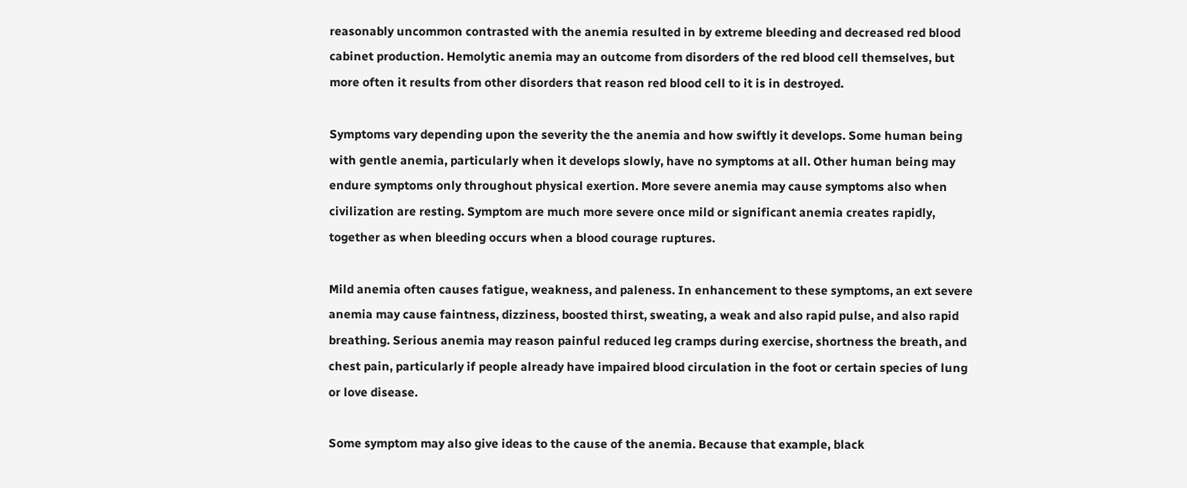reasonably uncommon contrasted with the anemia resulted in by extreme bleeding and decreased red blood cabinet production. Hemolytic anemia may an outcome from disorders of the red blood cell themselves, but more often it results from other disorders that reason red blood cell to it is in destroyed.

Symptoms vary depending upon the severity the the anemia and how swiftly it develops. Some human being with gentle anemia, particularly when it develops slowly, have no symptoms at all. Other human being may endure symptoms only throughout physical exertion. More severe anemia may cause symptoms also when civilization are resting. Symptom are much more severe once mild or significant anemia creates rapidly, together as when bleeding occurs when a blood courage ruptures.

Mild anemia often causes fatigue, weakness, and paleness. In enhancement to these symptoms, an ext severe anemia may cause faintness, dizziness, boosted thirst, sweating, a weak and also rapid pulse, and also rapid breathing. Serious anemia may reason painful reduced leg cramps during exercise, shortness the breath, and chest pain, particularly if people already have impaired blood circulation in the foot or certain species of lung or love disease.

Some symptom may also give ideas to the cause of the anemia. Because that example, black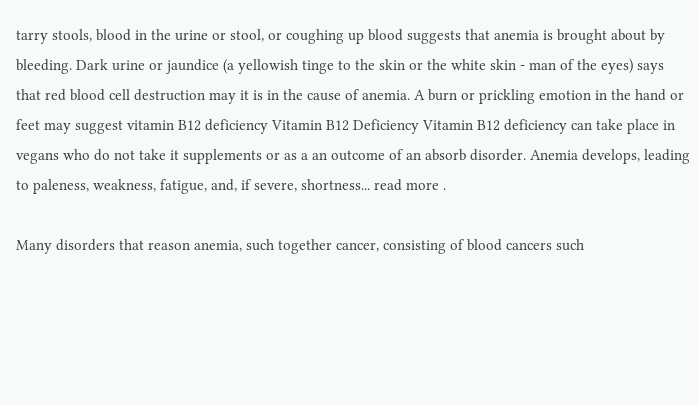tarry stools, blood in the urine or stool, or coughing up blood suggests that anemia is brought about by bleeding. Dark urine or jaundice (a yellowish tinge to the skin or the white skin - man of the eyes) says that red blood cell destruction may it is in the cause of anemia. A burn or prickling emotion in the hand or feet may suggest vitamin B12 deficiency Vitamin B12 Deficiency Vitamin B12 deficiency can take place in vegans who do not take it supplements or as a an outcome of an absorb disorder. Anemia develops, leading to paleness, weakness, fatigue, and, if severe, shortness... read more .

Many disorders that reason anemia, such together cancer, consisting of blood cancers such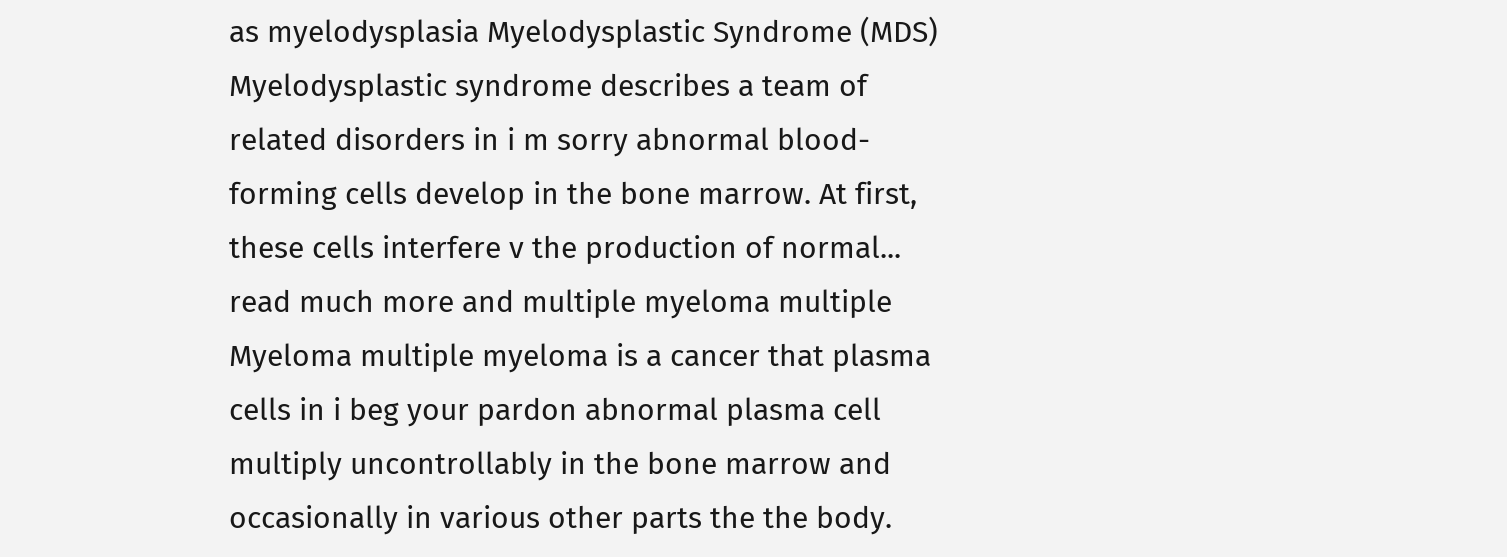as myelodysplasia Myelodysplastic Syndrome (MDS) Myelodysplastic syndrome describes a team of related disorders in i m sorry abnormal blood-forming cells develop in the bone marrow. At first, these cells interfere v the production of normal... read much more and multiple myeloma multiple Myeloma multiple myeloma is a cancer that plasma cells in i beg your pardon abnormal plasma cell multiply uncontrollably in the bone marrow and occasionally in various other parts the the body.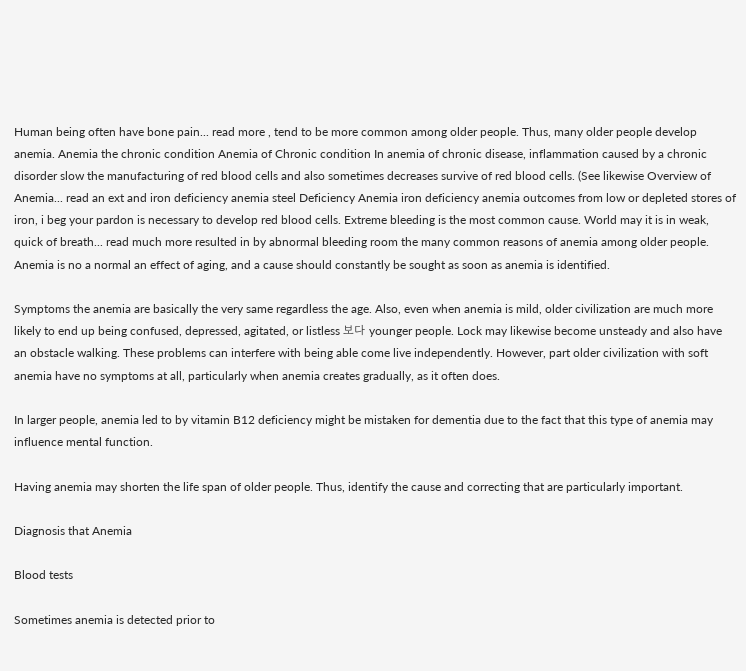Human being often have bone pain... read more , tend to be more common among older people. Thus, many older people develop anemia. Anemia the chronic condition Anemia of Chronic condition In anemia of chronic disease, inflammation caused by a chronic disorder slow the manufacturing of red blood cells and also sometimes decreases survive of red blood cells. (See likewise Overview of Anemia... read an ext and iron deficiency anemia steel Deficiency Anemia iron deficiency anemia outcomes from low or depleted stores of iron, i beg your pardon is necessary to develop red blood cells. Extreme bleeding is the most common cause. World may it is in weak, quick of breath... read much more resulted in by abnormal bleeding room the many common reasons of anemia among older people. Anemia is no a normal an effect of aging, and a cause should constantly be sought as soon as anemia is identified.

Symptoms the anemia are basically the very same regardless the age. Also, even when anemia is mild, older civilization are much more likely to end up being confused, depressed, agitated, or listless 보다 younger people. Lock may likewise become unsteady and also have an obstacle walking. These problems can interfere with being able come live independently. However, part older civilization with soft anemia have no symptoms at all, particularly when anemia creates gradually, as it often does.

In larger people, anemia led to by vitamin B12 deficiency might be mistaken for dementia due to the fact that this type of anemia may influence mental function.

Having anemia may shorten the life span of older people. Thus, identify the cause and correcting that are particularly important.

Diagnosis that Anemia

Blood tests

Sometimes anemia is detected prior to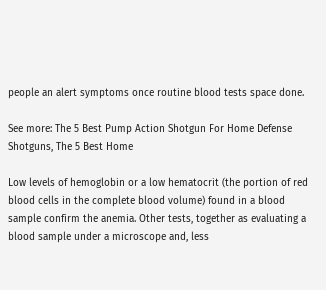people an alert symptoms once routine blood tests space done.

See more: The 5 Best Pump Action Shotgun For Home Defense Shotguns, The 5 Best Home

Low levels of hemoglobin or a low hematocrit (the portion of red blood cells in the complete blood volume) found in a blood sample confirm the anemia. Other tests, together as evaluating a blood sample under a microscope and, less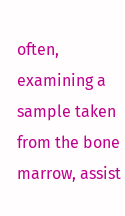often, examining a sample taken from the bone marrow, assist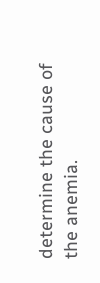determine the cause of the anemia.